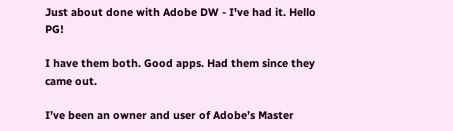Just about done with Adobe DW - I've had it. Hello PG!

I have them both. Good apps. Had them since they came out.

I’ve been an owner and user of Adobe’s Master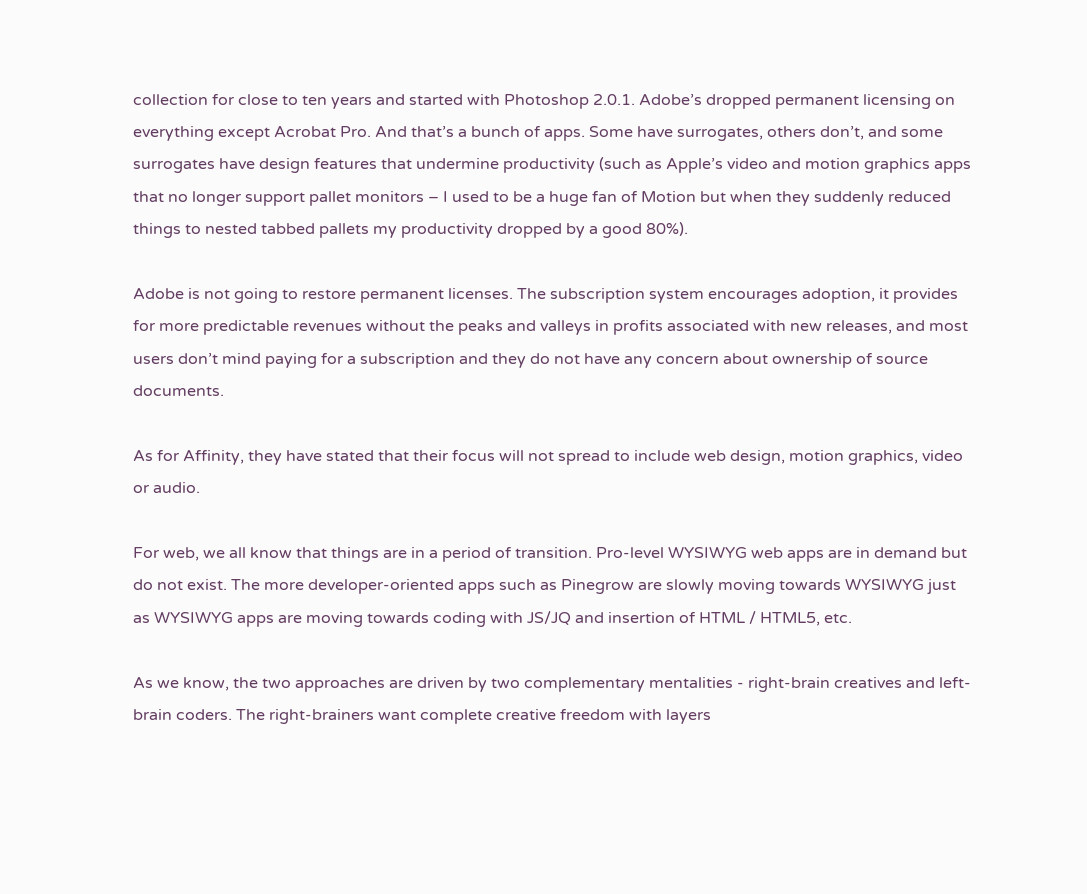collection for close to ten years and started with Photoshop 2.0.1. Adobe’s dropped permanent licensing on everything except Acrobat Pro. And that’s a bunch of apps. Some have surrogates, others don’t, and some surrogates have design features that undermine productivity (such as Apple’s video and motion graphics apps that no longer support pallet monitors – I used to be a huge fan of Motion but when they suddenly reduced things to nested tabbed pallets my productivity dropped by a good 80%).

Adobe is not going to restore permanent licenses. The subscription system encourages adoption, it provides for more predictable revenues without the peaks and valleys in profits associated with new releases, and most users don’t mind paying for a subscription and they do not have any concern about ownership of source documents.

As for Affinity, they have stated that their focus will not spread to include web design, motion graphics, video or audio.

For web, we all know that things are in a period of transition. Pro-level WYSIWYG web apps are in demand but do not exist. The more developer-oriented apps such as Pinegrow are slowly moving towards WYSIWYG just as WYSIWYG apps are moving towards coding with JS/JQ and insertion of HTML / HTML5, etc.

As we know, the two approaches are driven by two complementary mentalities - right-brain creatives and left-brain coders. The right-brainers want complete creative freedom with layers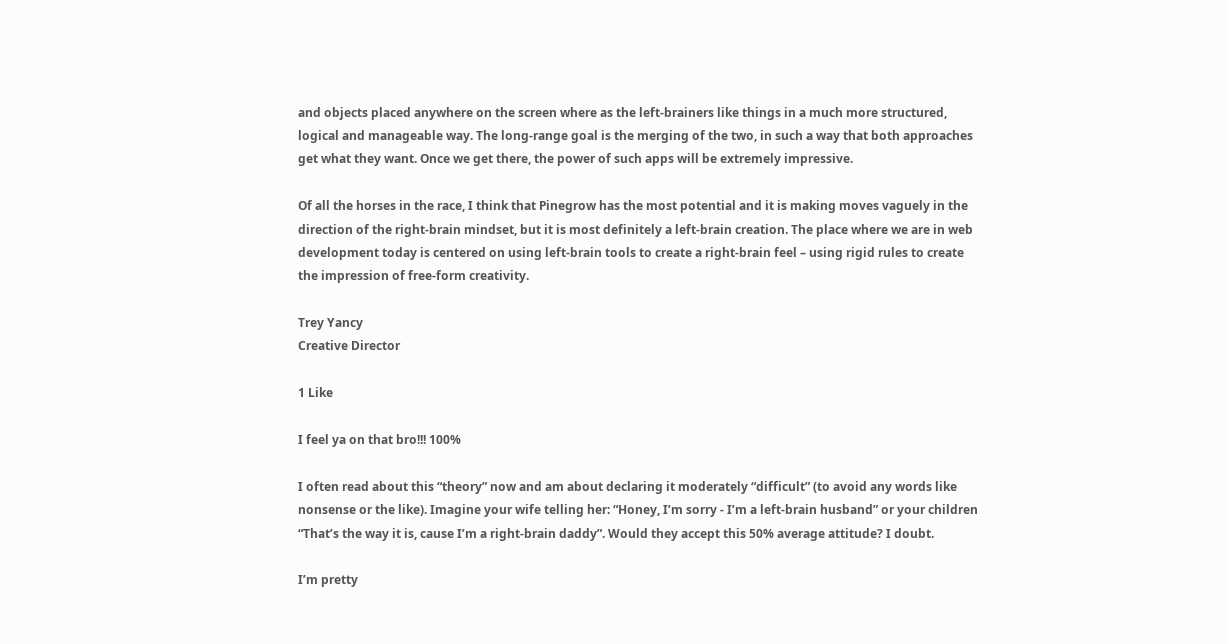and objects placed anywhere on the screen where as the left-brainers like things in a much more structured, logical and manageable way. The long-range goal is the merging of the two, in such a way that both approaches get what they want. Once we get there, the power of such apps will be extremely impressive.

Of all the horses in the race, I think that Pinegrow has the most potential and it is making moves vaguely in the direction of the right-brain mindset, but it is most definitely a left-brain creation. The place where we are in web development today is centered on using left-brain tools to create a right-brain feel – using rigid rules to create the impression of free-form creativity.

Trey Yancy
Creative Director

1 Like

I feel ya on that bro!!! 100%

I often read about this “theory” now and am about declaring it moderately “difficult” (to avoid any words like nonsense or the like). Imagine your wife telling her: “Honey, I’m sorry - I’m a left-brain husband” or your children “That’s the way it is, cause I’m a right-brain daddy”. Would they accept this 50% average attitude? I doubt.

I’m pretty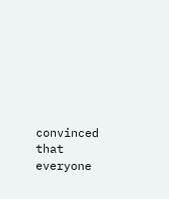convinced that everyone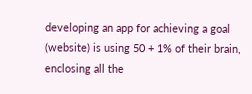developing an app for achieving a goal (website) is using 50 + 1% of their brain, enclosing all the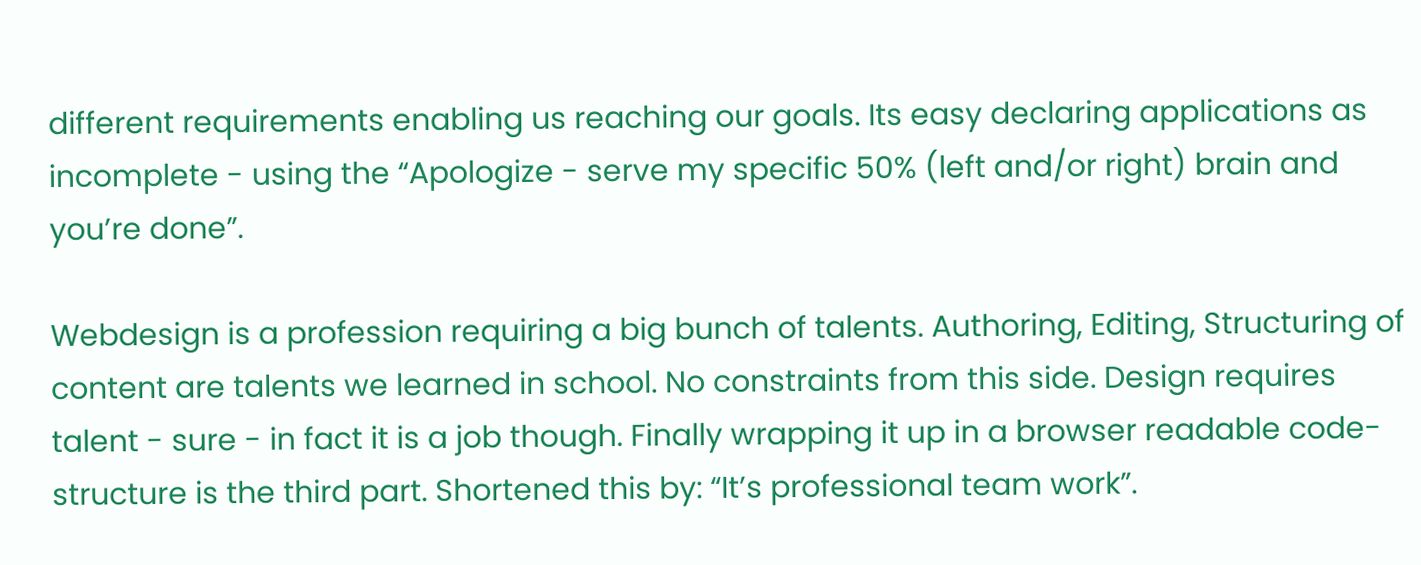different requirements enabling us reaching our goals. Its easy declaring applications as incomplete - using the “Apologize - serve my specific 50% (left and/or right) brain and you’re done”.

Webdesign is a profession requiring a big bunch of talents. Authoring, Editing, Structuring of content are talents we learned in school. No constraints from this side. Design requires talent - sure - in fact it is a job though. Finally wrapping it up in a browser readable code-structure is the third part. Shortened this by: “It’s professional team work”.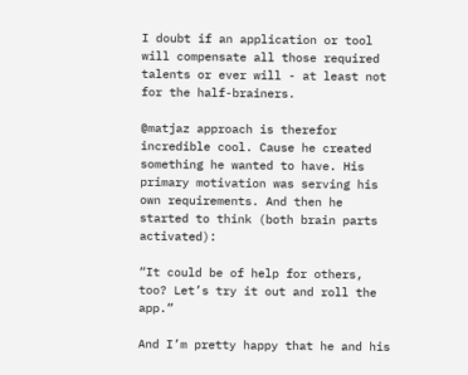I doubt if an application or tool will compensate all those required talents or ever will - at least not for the half-brainers.

@matjaz approach is therefor incredible cool. Cause he created something he wanted to have. His primary motivation was serving his own requirements. And then he started to think (both brain parts activated):

“It could be of help for others, too? Let’s try it out and roll the app.”

And I’m pretty happy that he and his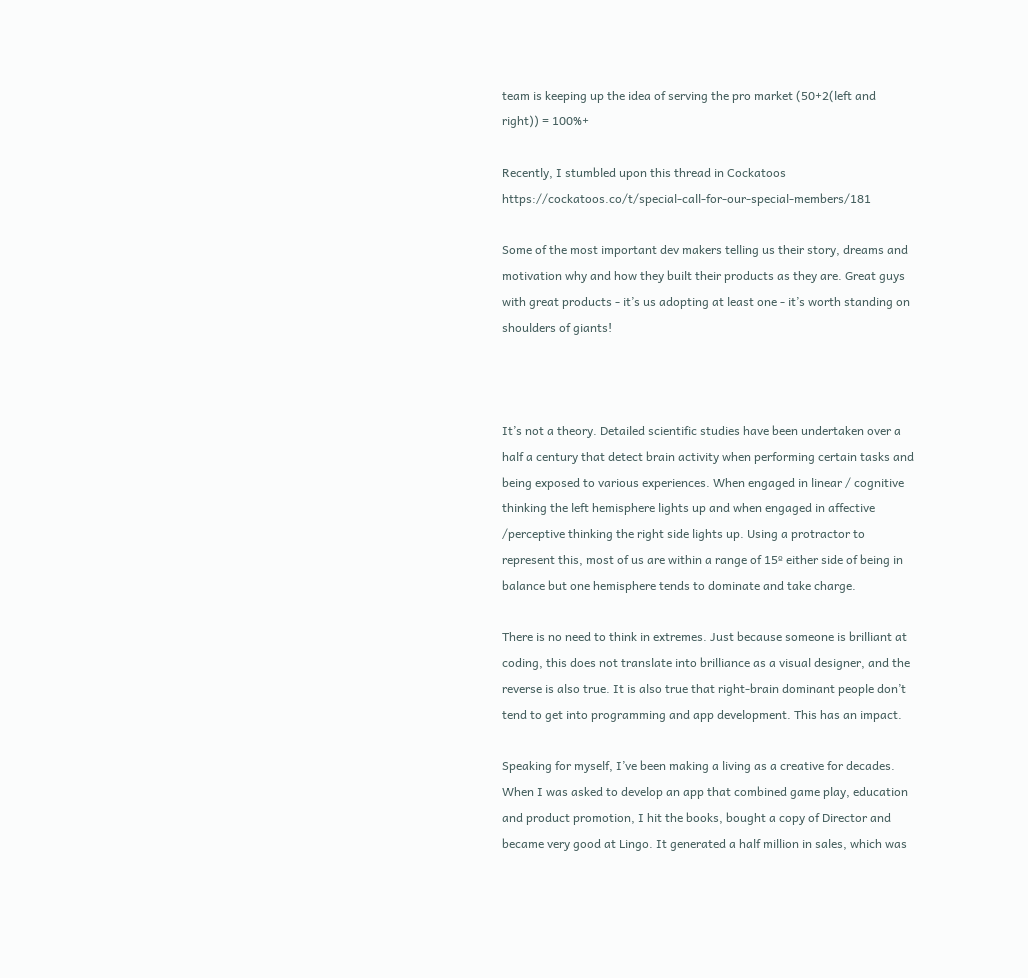team is keeping up the idea of serving the pro market (50+2(left and right)) = 100%+

Recently, I stumbled upon this thread in Cockatoos https://cockatoos.co/t/special-call-for-our-special-members/181

Some of the most important dev makers telling us their story, dreams and motivation why and how they built their products as they are. Great guys with great products - it’s us adopting at least one - it’s worth standing on shoulders of giants!



It’s not a theory. Detailed scientific studies have been undertaken over a half a century that detect brain activity when performing certain tasks and being exposed to various experiences. When engaged in linear / cognitive thinking the left hemisphere lights up and when engaged in affective /perceptive thinking the right side lights up. Using a protractor to represent this, most of us are within a range of 15º either side of being in balance but one hemisphere tends to dominate and take charge.

There is no need to think in extremes. Just because someone is brilliant at coding, this does not translate into brilliance as a visual designer, and the reverse is also true. It is also true that right-brain dominant people don’t tend to get into programming and app development. This has an impact.

Speaking for myself, I’ve been making a living as a creative for decades. When I was asked to develop an app that combined game play, education and product promotion, I hit the books, bought a copy of Director and became very good at Lingo. It generated a half million in sales, which was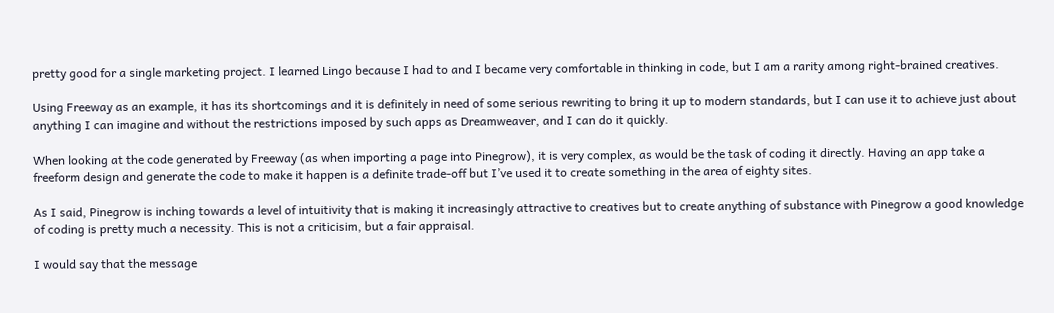pretty good for a single marketing project. I learned Lingo because I had to and I became very comfortable in thinking in code, but I am a rarity among right-brained creatives.

Using Freeway as an example, it has its shortcomings and it is definitely in need of some serious rewriting to bring it up to modern standards, but I can use it to achieve just about anything I can imagine and without the restrictions imposed by such apps as Dreamweaver, and I can do it quickly.

When looking at the code generated by Freeway (as when importing a page into Pinegrow), it is very complex, as would be the task of coding it directly. Having an app take a freeform design and generate the code to make it happen is a definite trade-off but I’ve used it to create something in the area of eighty sites.

As I said, Pinegrow is inching towards a level of intuitivity that is making it increasingly attractive to creatives but to create anything of substance with Pinegrow a good knowledge of coding is pretty much a necessity. This is not a criticisim, but a fair appraisal.

I would say that the message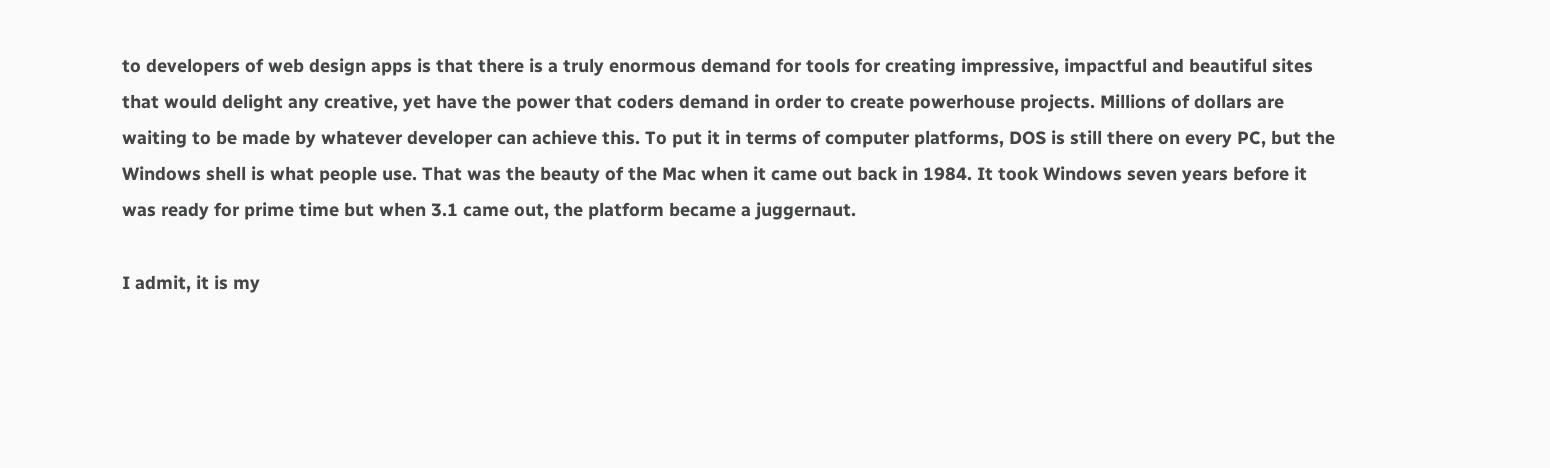to developers of web design apps is that there is a truly enormous demand for tools for creating impressive, impactful and beautiful sites that would delight any creative, yet have the power that coders demand in order to create powerhouse projects. Millions of dollars are waiting to be made by whatever developer can achieve this. To put it in terms of computer platforms, DOS is still there on every PC, but the Windows shell is what people use. That was the beauty of the Mac when it came out back in 1984. It took Windows seven years before it was ready for prime time but when 3.1 came out, the platform became a juggernaut.

I admit, it is my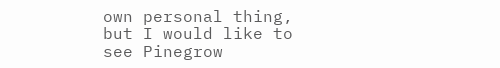own personal thing, but I would like to see Pinegrow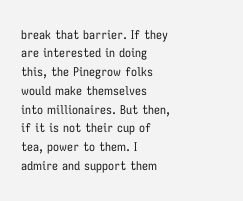break that barrier. If they are interested in doing this, the Pinegrow folks would make themselves into millionaires. But then, if it is not their cup of tea, power to them. I admire and support them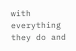with everything they do and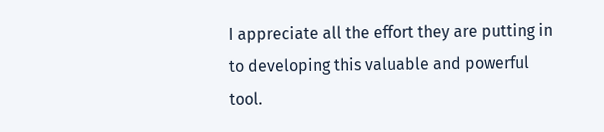I appreciate all the effort they are putting in to developing this valuable and powerful tool.